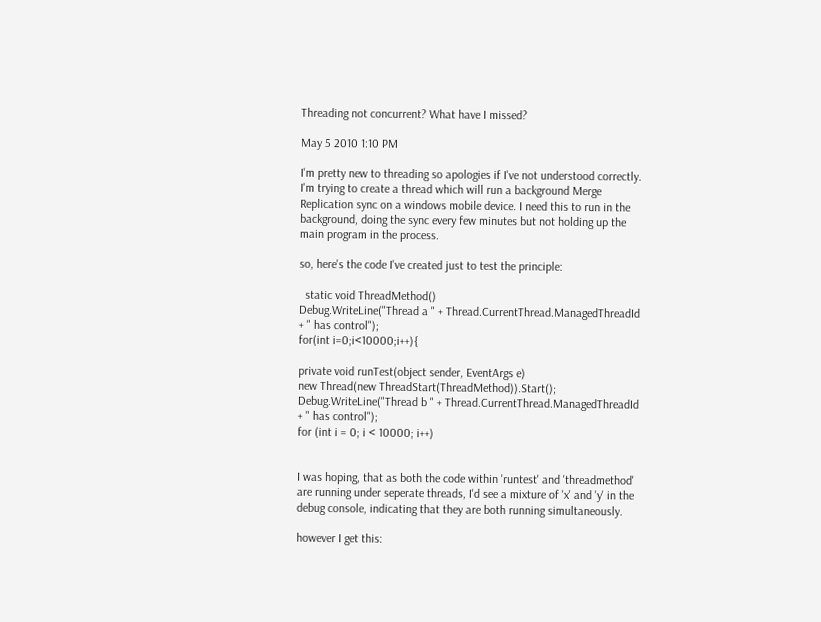Threading not concurrent? What have I missed?

May 5 2010 1:10 PM

I'm pretty new to threading so apologies if I've not understood correctly. I'm trying to create a thread which will run a background Merge Replication sync on a windows mobile device. I need this to run in the background, doing the sync every few minutes but not holding up the main program in the process.

so, here's the code I've created just to test the principle:

  static void ThreadMethod()
Debug.WriteLine("Thread a " + Thread.CurrentThread.ManagedThreadId + " has control");
for(int i=0;i<10000;i++){

private void runTest(object sender, EventArgs e)
new Thread(new ThreadStart(ThreadMethod)).Start();
Debug.WriteLine("Thread b " + Thread.CurrentThread.ManagedThreadId + " has control");
for (int i = 0; i < 10000; i++)


I was hoping, that as both the code within 'runtest' and 'threadmethod' are running under seperate threads, I'd see a mixture of 'x' and 'y' in the debug console, indicating that they are both running simultaneously.

however I get this: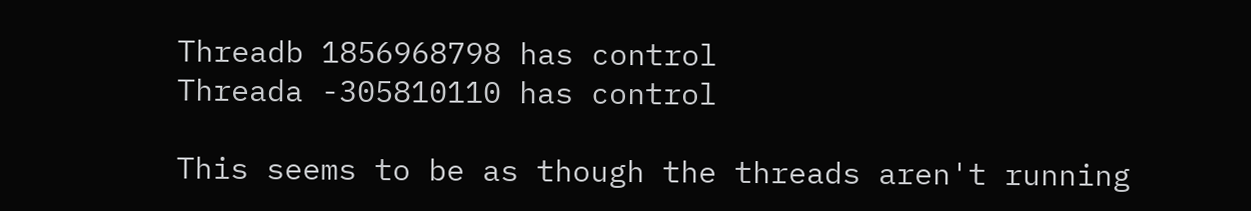Threadb 1856968798 has control
Threada -305810110 has control

This seems to be as though the threads aren't running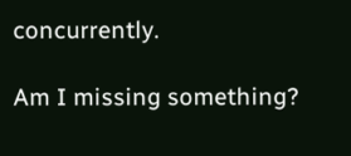concurrently.

Am I missing something?